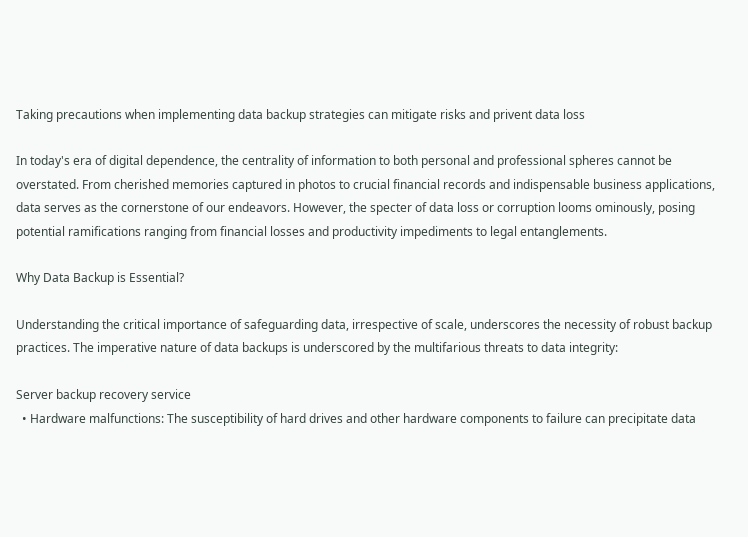Taking precautions when implementing data backup strategies can mitigate risks and privent data loss

In today's era of digital dependence, the centrality of information to both personal and professional spheres cannot be overstated. From cherished memories captured in photos to crucial financial records and indispensable business applications, data serves as the cornerstone of our endeavors. However, the specter of data loss or corruption looms ominously, posing potential ramifications ranging from financial losses and productivity impediments to legal entanglements.

Why Data Backup is Essential?

Understanding the critical importance of safeguarding data, irrespective of scale, underscores the necessity of robust backup practices. The imperative nature of data backups is underscored by the multifarious threats to data integrity:

Server backup recovery service
  • Hardware malfunctions: The susceptibility of hard drives and other hardware components to failure can precipitate data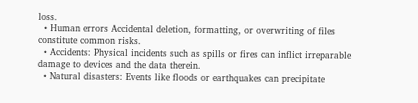loss.
  • Human errors Accidental deletion, formatting, or overwriting of files constitute common risks.
  • Accidents: Physical incidents such as spills or fires can inflict irreparable damage to devices and the data therein.
  • Natural disasters: Events like floods or earthquakes can precipitate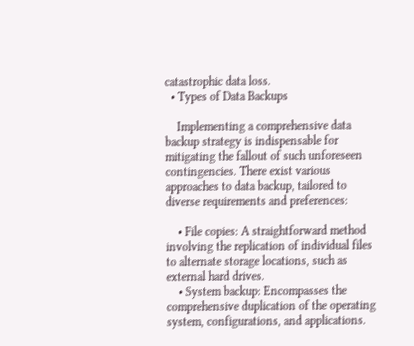catastrophic data loss.
  • Types of Data Backups

    Implementing a comprehensive data backup strategy is indispensable for mitigating the fallout of such unforeseen contingencies. There exist various approaches to data backup, tailored to diverse requirements and preferences:

    • File copies: A straightforward method involving the replication of individual files to alternate storage locations, such as external hard drives.
    • System backup: Encompasses the comprehensive duplication of the operating system, configurations, and applications.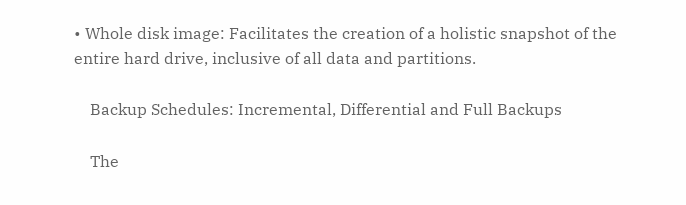• Whole disk image: Facilitates the creation of a holistic snapshot of the entire hard drive, inclusive of all data and partitions.

    Backup Schedules: Incremental, Differential and Full Backups

    The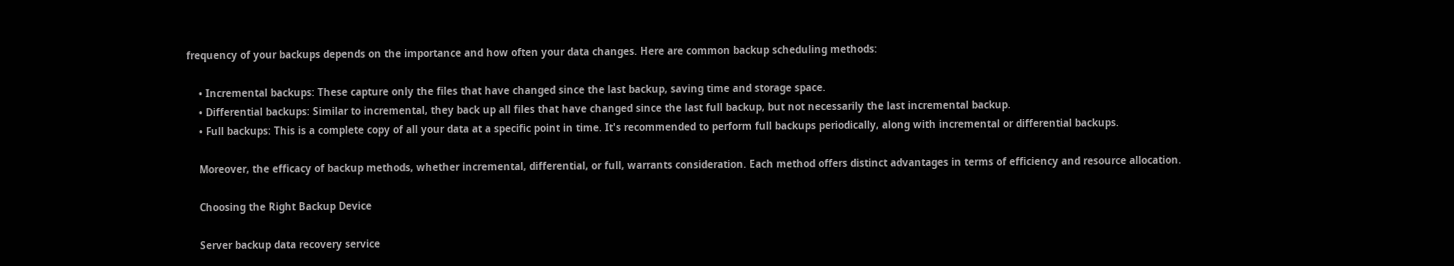frequency of your backups depends on the importance and how often your data changes. Here are common backup scheduling methods:

    • Incremental backups: These capture only the files that have changed since the last backup, saving time and storage space.
    • Differential backups: Similar to incremental, they back up all files that have changed since the last full backup, but not necessarily the last incremental backup.
    • Full backups: This is a complete copy of all your data at a specific point in time. It's recommended to perform full backups periodically, along with incremental or differential backups.

    Moreover, the efficacy of backup methods, whether incremental, differential, or full, warrants consideration. Each method offers distinct advantages in terms of efficiency and resource allocation.

    Choosing the Right Backup Device

    Server backup data recovery service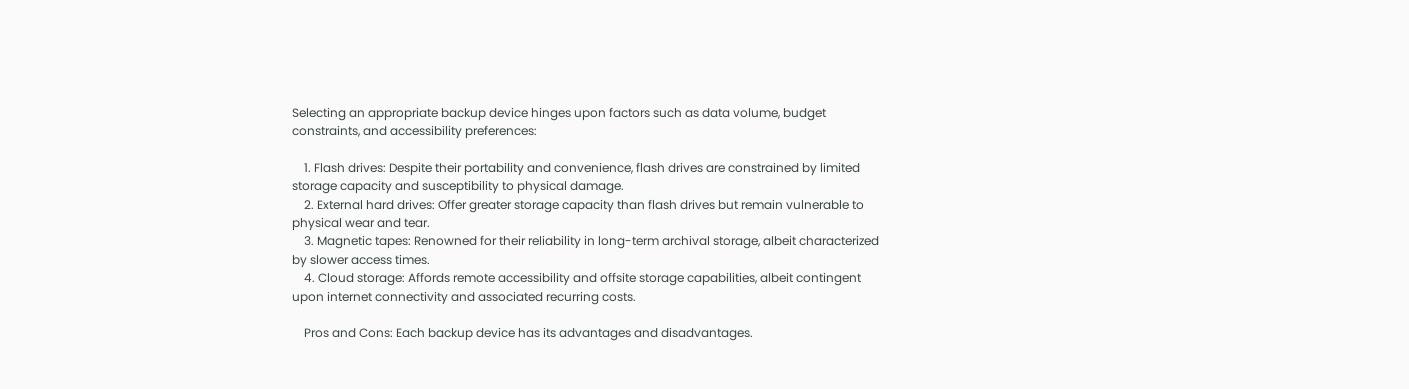Selecting an appropriate backup device hinges upon factors such as data volume, budget constraints, and accessibility preferences:

    1. Flash drives: Despite their portability and convenience, flash drives are constrained by limited storage capacity and susceptibility to physical damage.
    2. External hard drives: Offer greater storage capacity than flash drives but remain vulnerable to physical wear and tear.
    3. Magnetic tapes: Renowned for their reliability in long-term archival storage, albeit characterized by slower access times.
    4. Cloud storage: Affords remote accessibility and offsite storage capabilities, albeit contingent upon internet connectivity and associated recurring costs.

    Pros and Cons: Each backup device has its advantages and disadvantages.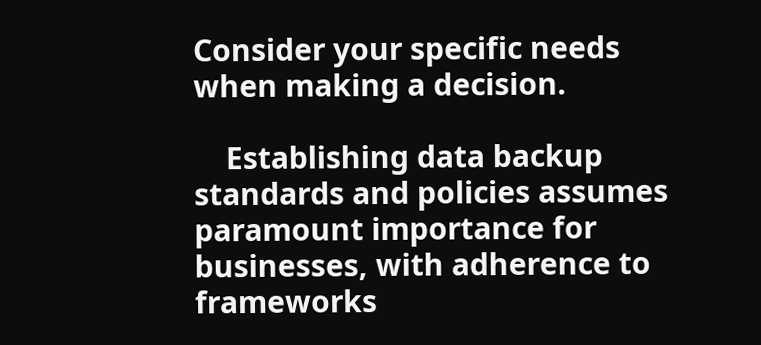Consider your specific needs when making a decision.

    Establishing data backup standards and policies assumes paramount importance for businesses, with adherence to frameworks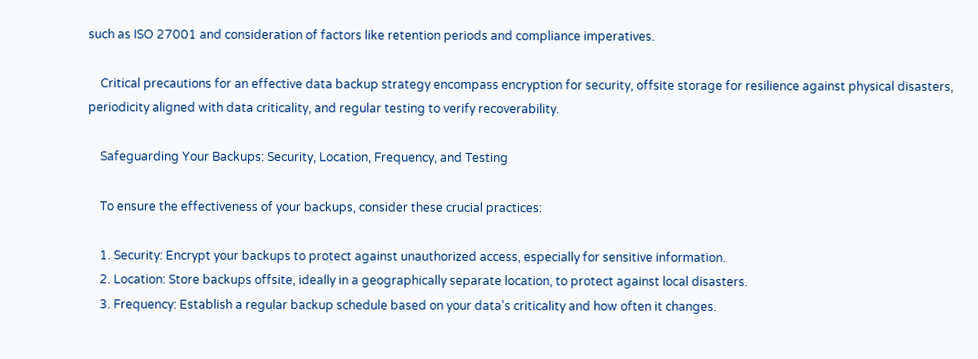such as ISO 27001 and consideration of factors like retention periods and compliance imperatives.

    Critical precautions for an effective data backup strategy encompass encryption for security, offsite storage for resilience against physical disasters, periodicity aligned with data criticality, and regular testing to verify recoverability.

    Safeguarding Your Backups: Security, Location, Frequency, and Testing

    To ensure the effectiveness of your backups, consider these crucial practices:

    1. Security: Encrypt your backups to protect against unauthorized access, especially for sensitive information.
    2. Location: Store backups offsite, ideally in a geographically separate location, to protect against local disasters.
    3. Frequency: Establish a regular backup schedule based on your data's criticality and how often it changes.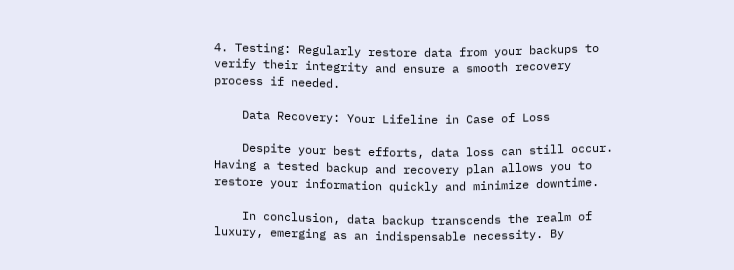4. Testing: Regularly restore data from your backups to verify their integrity and ensure a smooth recovery process if needed.

    Data Recovery: Your Lifeline in Case of Loss

    Despite your best efforts, data loss can still occur. Having a tested backup and recovery plan allows you to restore your information quickly and minimize downtime.

    In conclusion, data backup transcends the realm of luxury, emerging as an indispensable necessity. By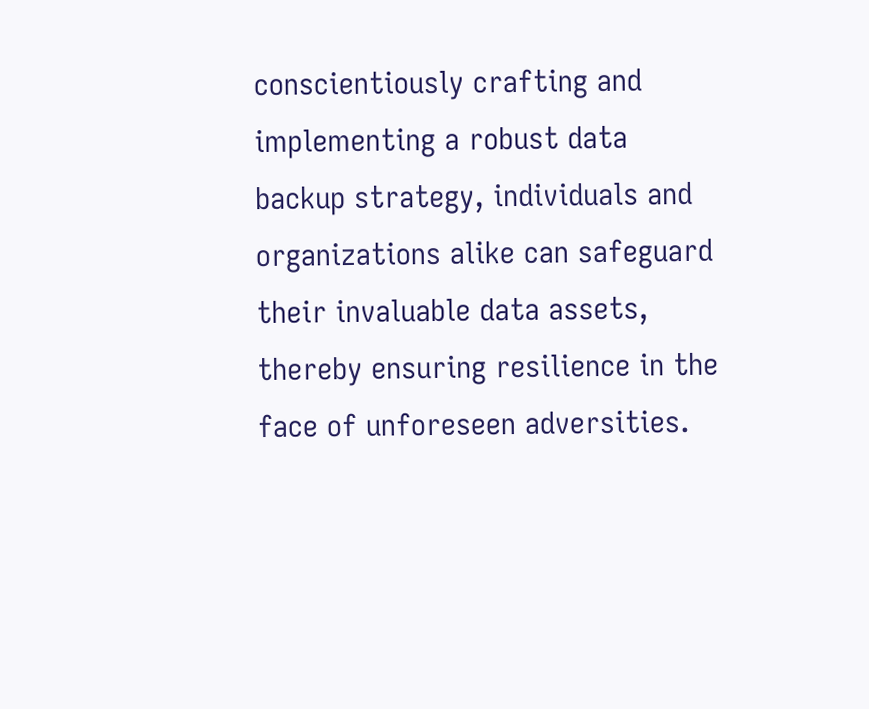conscientiously crafting and implementing a robust data backup strategy, individuals and organizations alike can safeguard their invaluable data assets, thereby ensuring resilience in the face of unforeseen adversities.